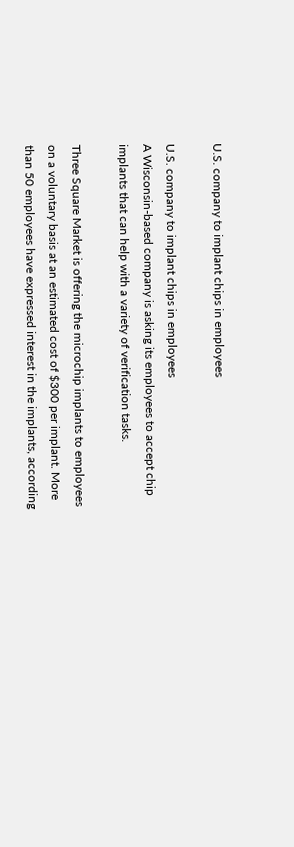U.S. company to implant chips in employees

U.S. company to implant chips in employees
A Wisconsin-based company is asking its employees to accept chip implants that can help with a variety of verification tasks.

Three Square Market is offering the microchip implants to employees on a voluntary basis at an estimated cost of $300 per implant. More than 50 employees have expressed interest in the implants, according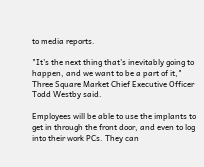to media reports.

"It's the next thing that's inevitably going to happen, and we want to be a part of it," Three Square Market Chief Executive Officer Todd Westby said.

Employees will be able to use the implants to get in through the front door, and even to log into their work PCs. They can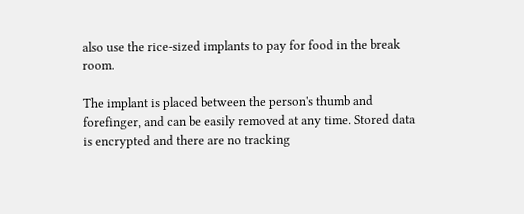also use the rice-sized implants to pay for food in the break room.

The implant is placed between the person's thumb and forefinger, and can be easily removed at any time. Stored data is encrypted and there are no tracking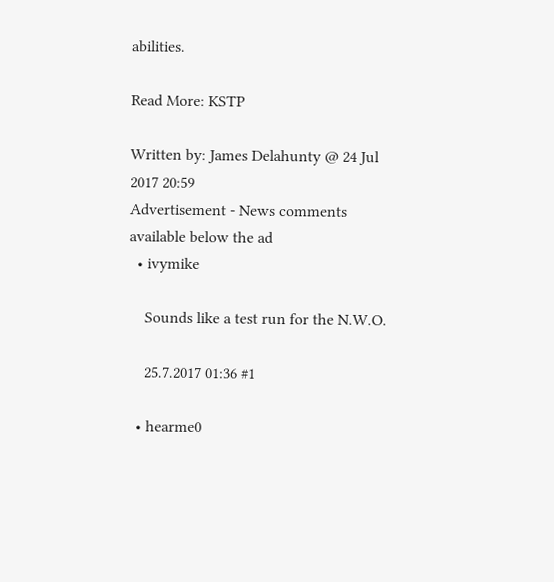abilities.

Read More: KSTP

Written by: James Delahunty @ 24 Jul 2017 20:59
Advertisement - News comments available below the ad
  • ivymike

    Sounds like a test run for the N.W.O.

    25.7.2017 01:36 #1

  • hearme0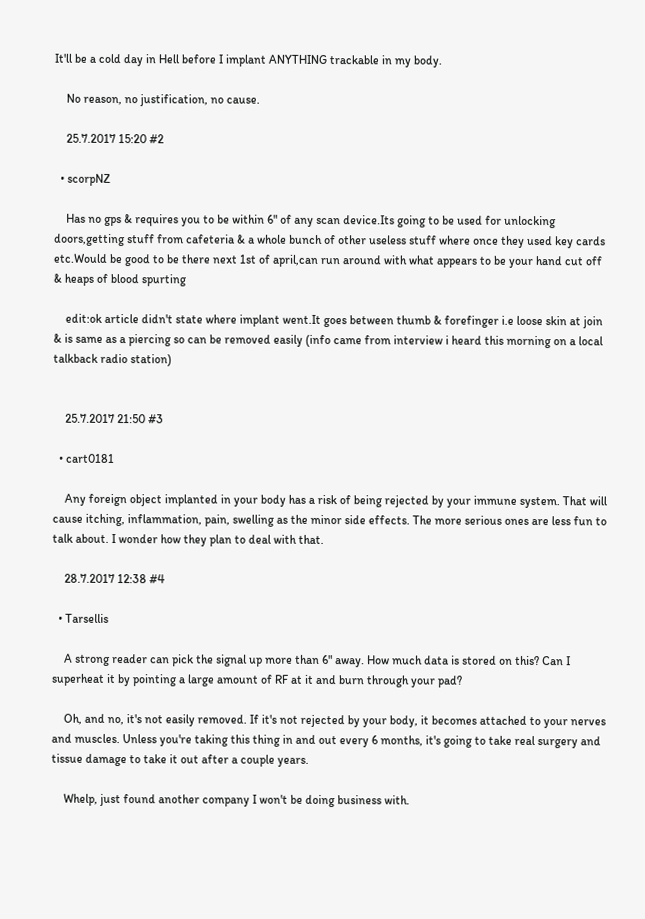It'll be a cold day in Hell before I implant ANYTHING trackable in my body.

    No reason, no justification, no cause.

    25.7.2017 15:20 #2

  • scorpNZ

    Has no gps & requires you to be within 6" of any scan device.Its going to be used for unlocking doors,getting stuff from cafeteria & a whole bunch of other useless stuff where once they used key cards etc.Would be good to be there next 1st of april,can run around with what appears to be your hand cut off & heaps of blood spurting

    edit:ok article didn't state where implant went.It goes between thumb & forefinger i.e loose skin at join & is same as a piercing so can be removed easily (info came from interview i heard this morning on a local talkback radio station)


    25.7.2017 21:50 #3

  • cart0181

    Any foreign object implanted in your body has a risk of being rejected by your immune system. That will cause itching, inflammation, pain, swelling as the minor side effects. The more serious ones are less fun to talk about. I wonder how they plan to deal with that.

    28.7.2017 12:38 #4

  • Tarsellis

    A strong reader can pick the signal up more than 6" away. How much data is stored on this? Can I superheat it by pointing a large amount of RF at it and burn through your pad?

    Oh, and no, it's not easily removed. If it's not rejected by your body, it becomes attached to your nerves and muscles. Unless you're taking this thing in and out every 6 months, it's going to take real surgery and tissue damage to take it out after a couple years.

    Whelp, just found another company I won't be doing business with.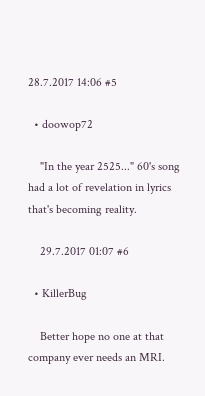28.7.2017 14:06 #5

  • doowop72

    "In the year 2525..." 60's song had a lot of revelation in lyrics that's becoming reality.

    29.7.2017 01:07 #6

  • KillerBug

    Better hope no one at that company ever needs an MRI.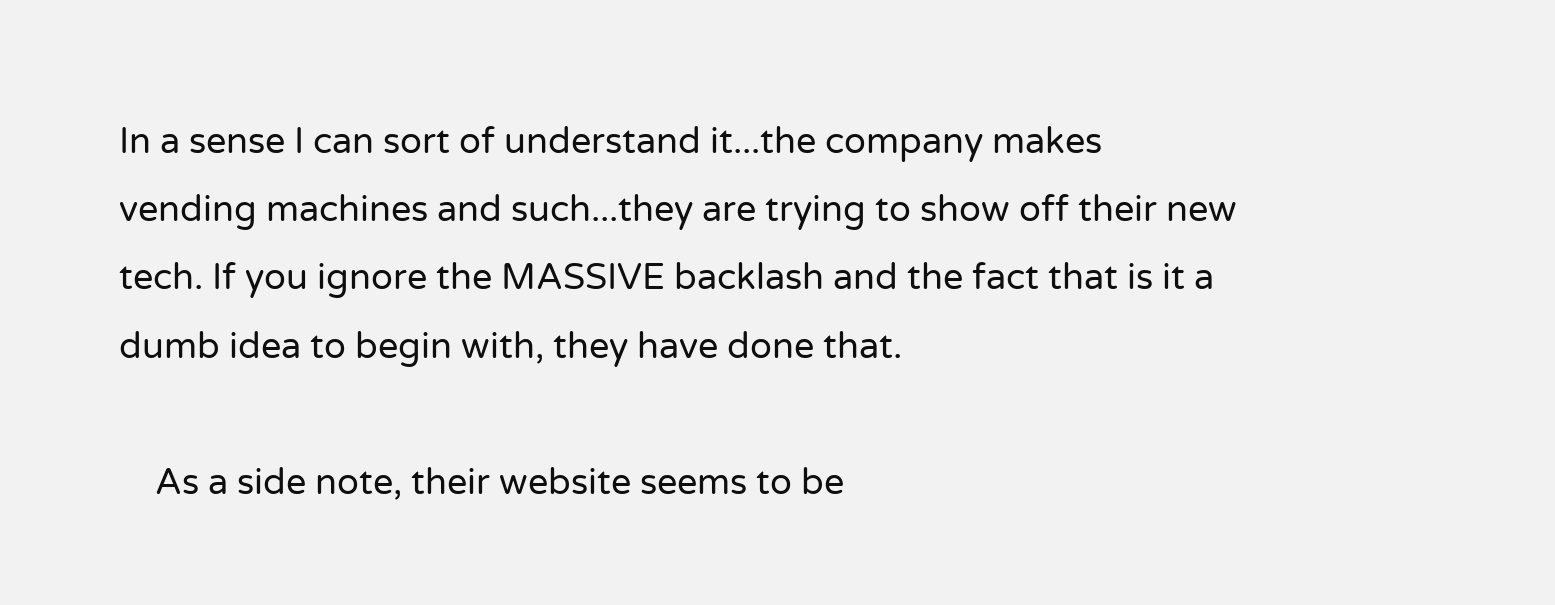In a sense I can sort of understand it...the company makes vending machines and such...they are trying to show off their new tech. If you ignore the MASSIVE backlash and the fact that is it a dumb idea to begin with, they have done that.

    As a side note, their website seems to be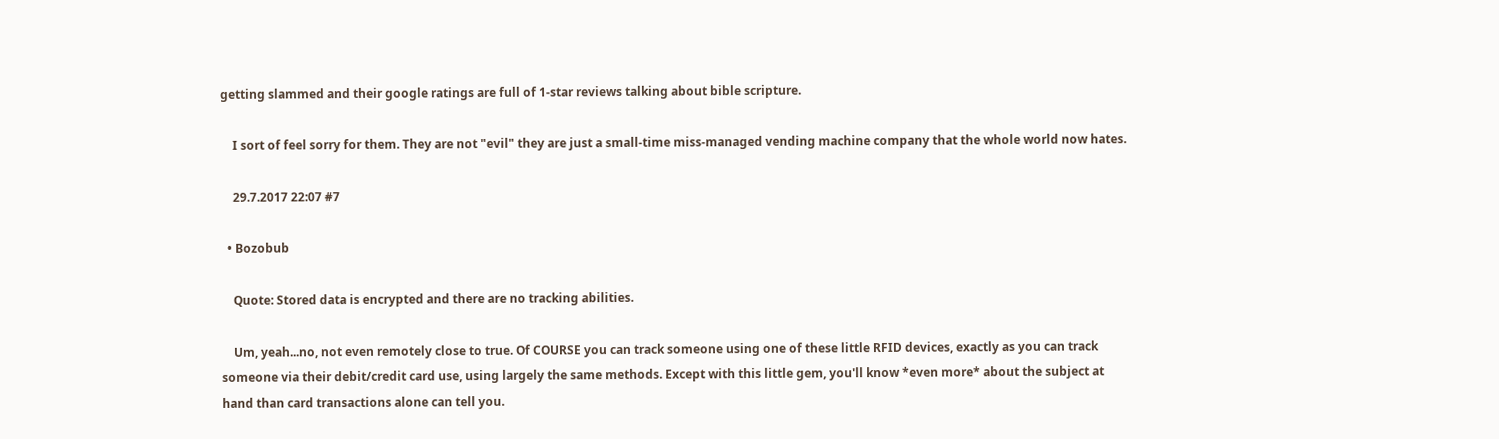getting slammed and their google ratings are full of 1-star reviews talking about bible scripture.

    I sort of feel sorry for them. They are not "evil" they are just a small-time miss-managed vending machine company that the whole world now hates.

    29.7.2017 22:07 #7

  • Bozobub

    Quote: Stored data is encrypted and there are no tracking abilities.

    Um, yeah...no, not even remotely close to true. Of COURSE you can track someone using one of these little RFID devices, exactly as you can track someone via their debit/credit card use, using largely the same methods. Except with this little gem, you'll know *even more* about the subject at hand than card transactions alone can tell you.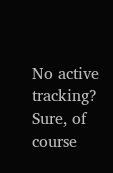No active tracking? Sure, of course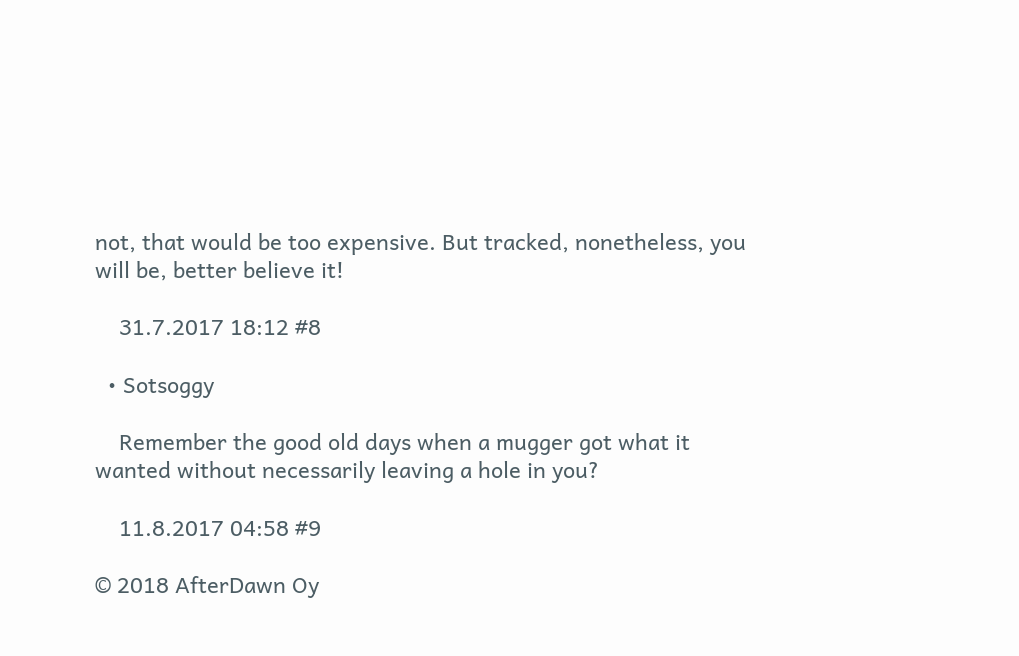not, that would be too expensive. But tracked, nonetheless, you will be, better believe it!

    31.7.2017 18:12 #8

  • Sotsoggy

    Remember the good old days when a mugger got what it wanted without necessarily leaving a hole in you?

    11.8.2017 04:58 #9

© 2018 AfterDawn Oy